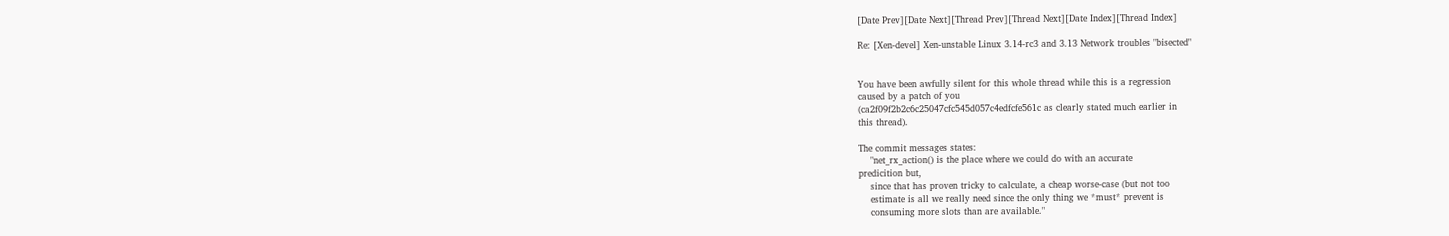[Date Prev][Date Next][Thread Prev][Thread Next][Date Index][Thread Index]

Re: [Xen-devel] Xen-unstable Linux 3.14-rc3 and 3.13 Network troubles "bisected"


You have been awfully silent for this whole thread while this is a regression
caused by a patch of you
(ca2f09f2b2c6c25047cfc545d057c4edfcfe561c as clearly stated much earlier in
this thread).

The commit messages states:
    "net_rx_action() is the place where we could do with an accurate
predicition but,
    since that has proven tricky to calculate, a cheap worse-case (but not too
    estimate is all we really need since the only thing we *must* prevent is
    consuming more slots than are available."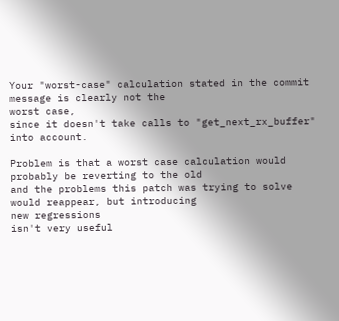Your "worst-case" calculation stated in the commit message is clearly not the
worst case,
since it doesn't take calls to "get_next_rx_buffer" into account.

Problem is that a worst case calculation would probably be reverting to the old
and the problems this patch was trying to solve would reappear, but introducing
new regressions
isn't very useful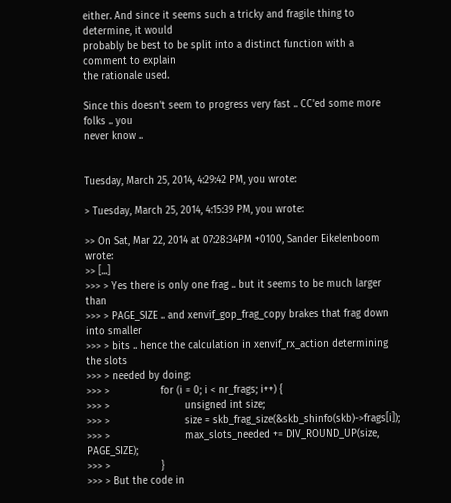either. And since it seems such a tricky and fragile thing to
determine, it would
probably be best to be split into a distinct function with a comment to explain
the rationale used.

Since this doesn't seem to progress very fast .. CC'ed some more folks .. you
never know ..


Tuesday, March 25, 2014, 4:29:42 PM, you wrote:

> Tuesday, March 25, 2014, 4:15:39 PM, you wrote:

>> On Sat, Mar 22, 2014 at 07:28:34PM +0100, Sander Eikelenboom wrote:
>> [...]
>>> > Yes there is only one frag .. but it seems to be much larger than
>>> > PAGE_SIZE .. and xenvif_gop_frag_copy brakes that frag down into smaller
>>> > bits .. hence the calculation in xenvif_rx_action determining the slots
>>> > needed by doing:
>>> >                 for (i = 0; i < nr_frags; i++) {
>>> >                         unsigned int size;
>>> >                         size = skb_frag_size(&skb_shinfo(skb)->frags[i]);
>>> >                         max_slots_needed += DIV_ROUND_UP(size, PAGE_SIZE);
>>> >                 }
>>> > But the code in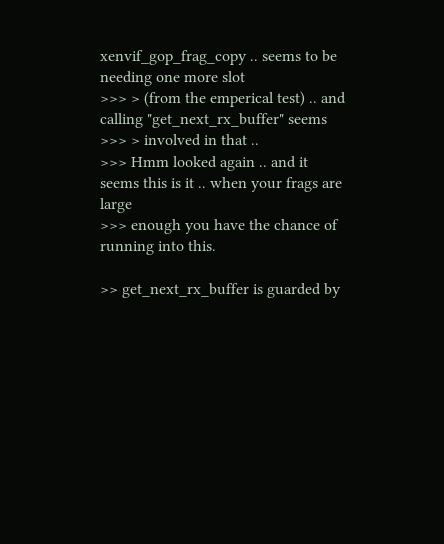xenvif_gop_frag_copy .. seems to be needing one more slot
>>> > (from the emperical test) .. and calling "get_next_rx_buffer" seems
>>> > involved in that ..
>>> Hmm looked again .. and it seems this is it .. when your frags are large
>>> enough you have the chance of running into this.

>> get_next_rx_buffer is guarded by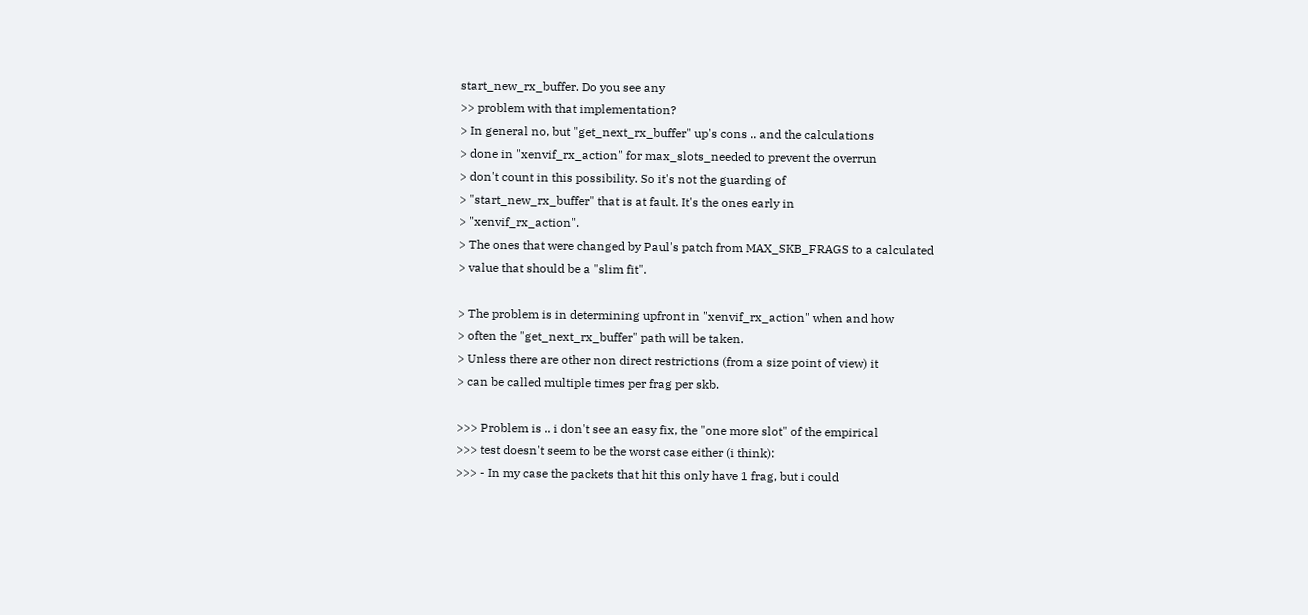start_new_rx_buffer. Do you see any
>> problem with that implementation?
> In general no, but "get_next_rx_buffer" up's cons .. and the calculations
> done in "xenvif_rx_action" for max_slots_needed to prevent the overrun
> don't count in this possibility. So it's not the guarding of
> "start_new_rx_buffer" that is at fault. It's the ones early in
> "xenvif_rx_action".
> The ones that were changed by Paul's patch from MAX_SKB_FRAGS to a calculated
> value that should be a "slim fit".

> The problem is in determining upfront in "xenvif_rx_action" when and how
> often the "get_next_rx_buffer" path will be taken.
> Unless there are other non direct restrictions (from a size point of view) it
> can be called multiple times per frag per skb.

>>> Problem is .. i don't see an easy fix, the "one more slot" of the empirical
>>> test doesn't seem to be the worst case either (i think):
>>> - In my case the packets that hit this only have 1 frag, but i could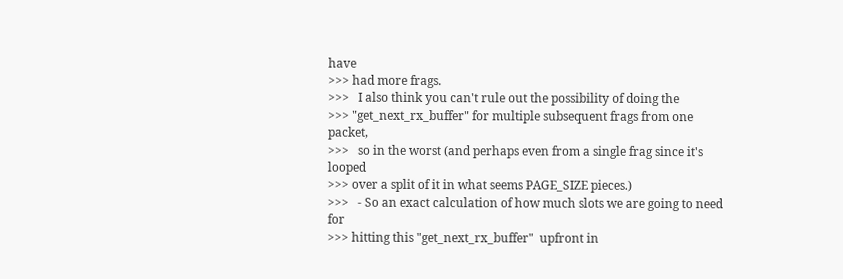have
>>> had more frags.
>>>   I also think you can't rule out the possibility of doing the
>>> "get_next_rx_buffer" for multiple subsequent frags from one packet,
>>>   so in the worst (and perhaps even from a single frag since it's looped
>>> over a split of it in what seems PAGE_SIZE pieces.)
>>>   - So an exact calculation of how much slots we are going to need for
>>> hitting this "get_next_rx_buffer"  upfront in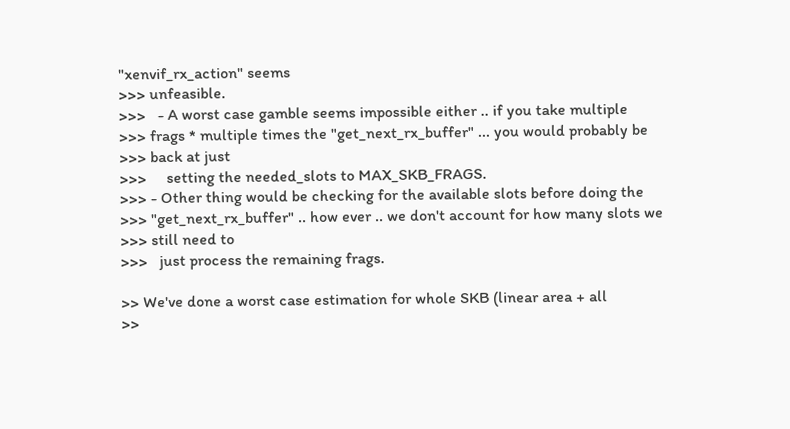"xenvif_rx_action" seems
>>> unfeasible.
>>>   - A worst case gamble seems impossible either .. if you take multiple
>>> frags * multiple times the "get_next_rx_buffer" ... you would probably be
>>> back at just
>>>     setting the needed_slots to MAX_SKB_FRAGS.
>>> - Other thing would be checking for the available slots before doing the
>>> "get_next_rx_buffer" .. how ever .. we don't account for how many slots we
>>> still need to
>>>   just process the remaining frags.

>> We've done a worst case estimation for whole SKB (linear area + all
>>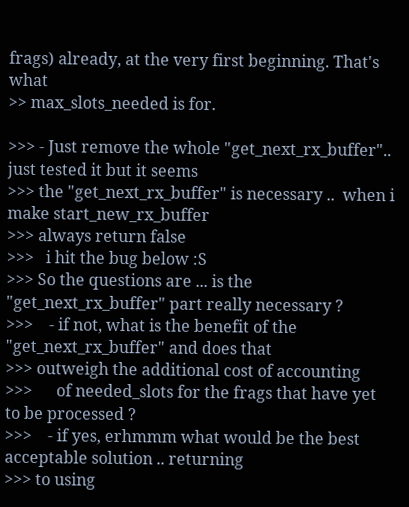frags) already, at the very first beginning. That's what
>> max_slots_needed is for.

>>> - Just remove the whole "get_next_rx_buffer".. just tested it but it seems
>>> the "get_next_rx_buffer" is necessary ..  when i make start_new_rx_buffer
>>> always return false
>>>   i hit the bug below :S
>>> So the questions are ... is the "get_next_rx_buffer" part really necessary ?
>>>    - if not, what is the benefit of the "get_next_rx_buffer" and does that
>>> outweigh the additional cost of accounting
>>>      of needed_slots for the frags that have yet to be processed ?
>>>    - if yes, erhmmm what would be the best acceptable solution .. returning
>>> to using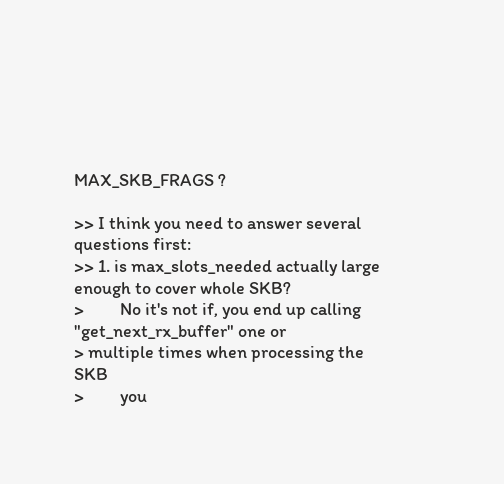MAX_SKB_FRAGS ?

>> I think you need to answer several questions first:
>> 1. is max_slots_needed actually large enough to cover whole SKB?
>         No it's not if, you end up calling "get_next_rx_buffer" one or
> multiple times when processing the SKB
>         you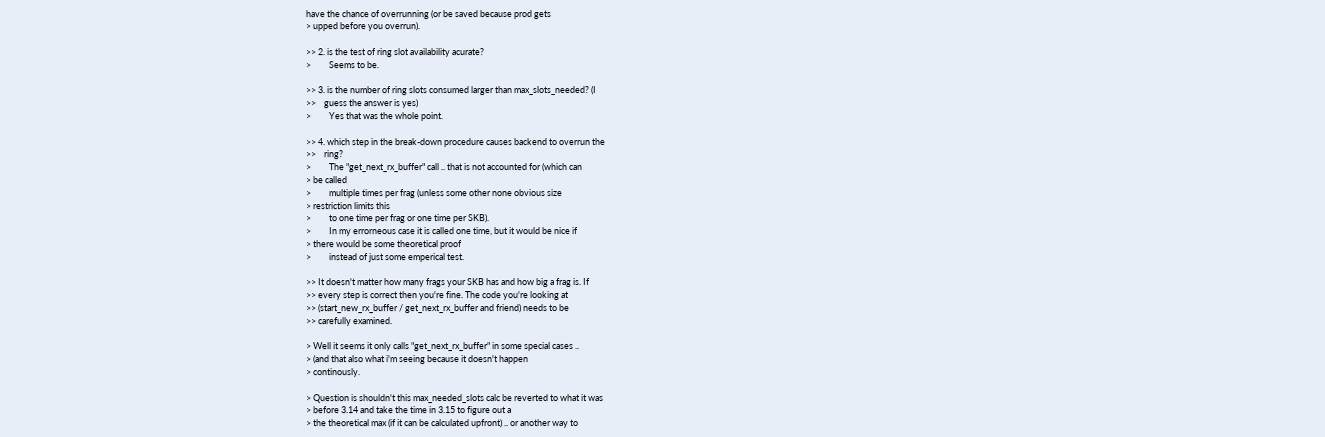have the chance of overrunning (or be saved because prod gets
> upped before you overrun).

>> 2. is the test of ring slot availability acurate?
>         Seems to be.

>> 3. is the number of ring slots consumed larger than max_slots_needed? (I
>>    guess the answer is yes)
>         Yes that was the whole point.

>> 4. which step in the break-down procedure causes backend to overrun the
>>    ring?
>         The "get_next_rx_buffer" call .. that is not accounted for (which can
> be called
>         multiple times per frag (unless some other none obvious size
> restriction limits this
>         to one time per frag or one time per SKB).
>         In my errorneous case it is called one time, but it would be nice if
> there would be some theoretical proof
>         instead of just some emperical test.

>> It doesn't matter how many frags your SKB has and how big a frag is. If
>> every step is correct then you're fine. The code you're looking at
>> (start_new_rx_buffer / get_next_rx_buffer and friend) needs to be
>> carefully examined.

> Well it seems it only calls "get_next_rx_buffer" in some special cases ..
> (and that also what i'm seeing because it doesn't happen
> continously.

> Question is shouldn't this max_needed_slots calc be reverted to what it was
> before 3.14 and take the time in 3.15 to figure out a
> the theoretical max (if it can be calculated upfront) .. or another way to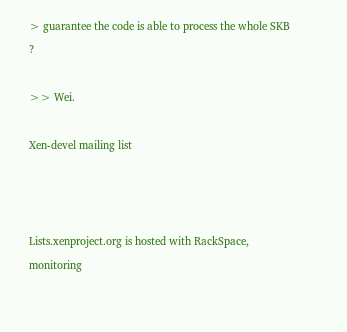> guarantee the code is able to process the whole SKB  ?

>> Wei.

Xen-devel mailing list



Lists.xenproject.org is hosted with RackSpace, monitoring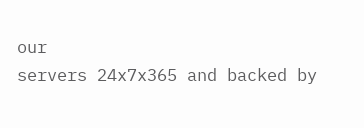our
servers 24x7x365 and backed by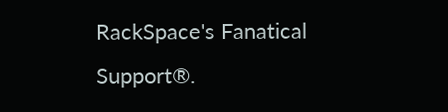RackSpace's Fanatical Support®.